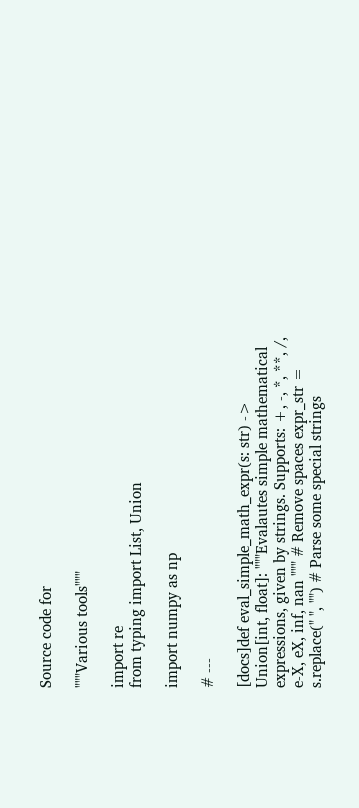Source code for

"""Various tools"""

import re
from typing import List, Union

import numpy as np

# ---

[docs]def eval_simple_math_expr(s: str) -> Union[int, float]: """Evalautes simple mathematical expressions, given by strings. Supports: +, -, *, **, /, e-X, eX, inf, nan """ # Remove spaces expr_str = s.replace(" ", "") # Parse some special strings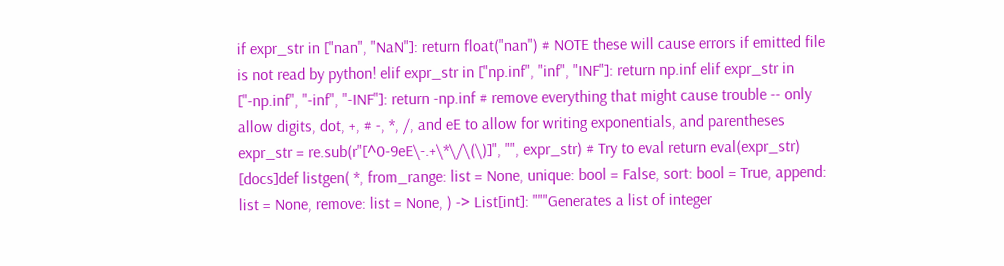if expr_str in ["nan", "NaN"]: return float("nan") # NOTE these will cause errors if emitted file is not read by python! elif expr_str in ["np.inf", "inf", "INF"]: return np.inf elif expr_str in ["-np.inf", "-inf", "-INF"]: return -np.inf # remove everything that might cause trouble -- only allow digits, dot, +, # -, *, /, and eE to allow for writing exponentials, and parentheses expr_str = re.sub(r"[^0-9eE\-.+\*\/\(\)]", "", expr_str) # Try to eval return eval(expr_str)
[docs]def listgen( *, from_range: list = None, unique: bool = False, sort: bool = True, append: list = None, remove: list = None, ) -> List[int]: """Generates a list of integer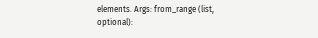elements. Args: from_range (list, optional):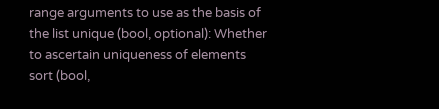range arguments to use as the basis of the list unique (bool, optional): Whether to ascertain uniqueness of elements sort (bool,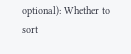optional): Whether to sort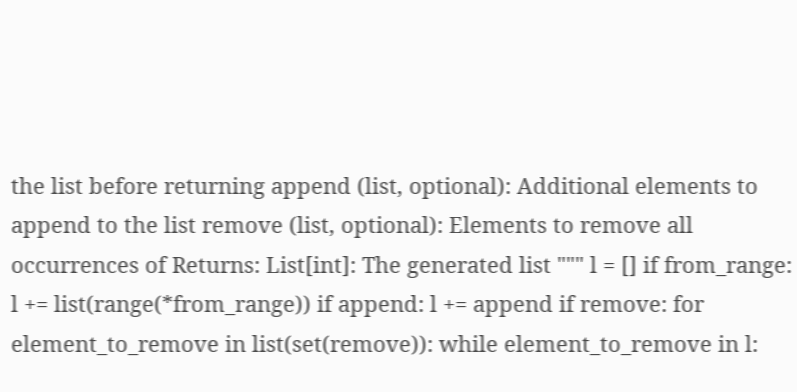the list before returning append (list, optional): Additional elements to append to the list remove (list, optional): Elements to remove all occurrences of Returns: List[int]: The generated list """ l = [] if from_range: l += list(range(*from_range)) if append: l += append if remove: for element_to_remove in list(set(remove)): while element_to_remove in l: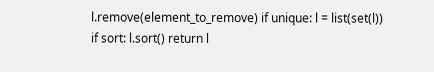l.remove(element_to_remove) if unique: l = list(set(l)) if sort: l.sort() return l